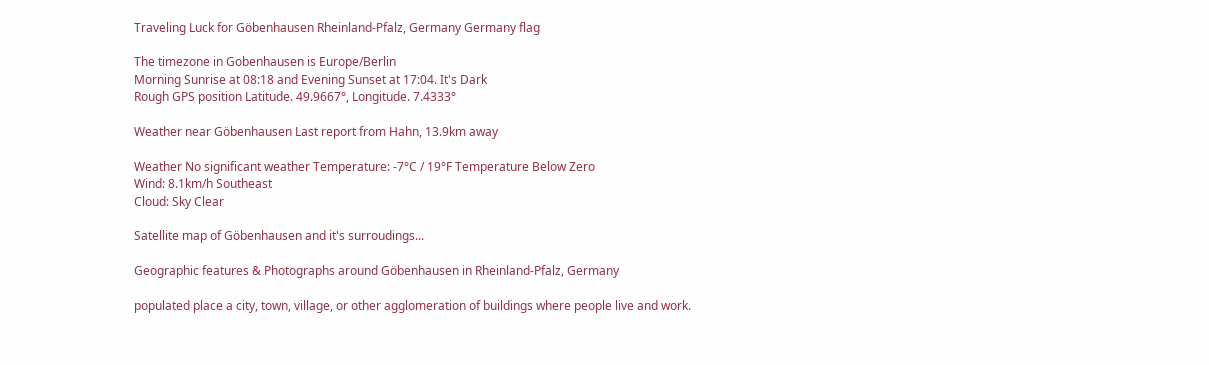Traveling Luck for Göbenhausen Rheinland-Pfalz, Germany Germany flag

The timezone in Gobenhausen is Europe/Berlin
Morning Sunrise at 08:18 and Evening Sunset at 17:04. It's Dark
Rough GPS position Latitude. 49.9667°, Longitude. 7.4333°

Weather near Göbenhausen Last report from Hahn, 13.9km away

Weather No significant weather Temperature: -7°C / 19°F Temperature Below Zero
Wind: 8.1km/h Southeast
Cloud: Sky Clear

Satellite map of Göbenhausen and it's surroudings...

Geographic features & Photographs around Göbenhausen in Rheinland-Pfalz, Germany

populated place a city, town, village, or other agglomeration of buildings where people live and work.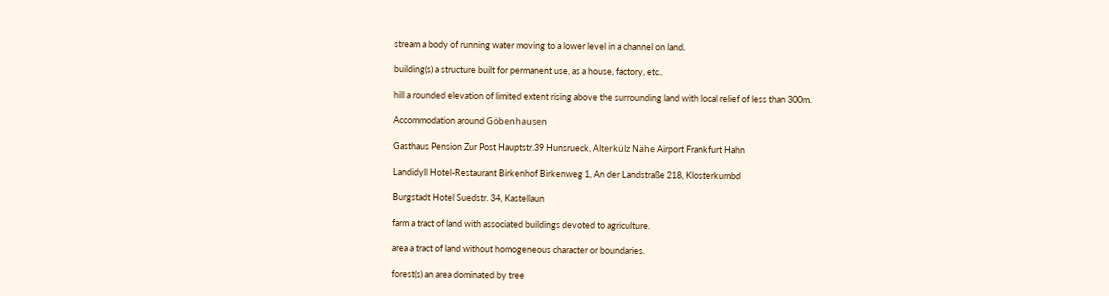stream a body of running water moving to a lower level in a channel on land.

building(s) a structure built for permanent use, as a house, factory, etc..

hill a rounded elevation of limited extent rising above the surrounding land with local relief of less than 300m.

Accommodation around Göbenhausen

Gasthaus Pension Zur Post Hauptstr.39 Hunsrueck, Alterkülz Nähe Airport Frankfurt Hahn

Landidyll Hotel-Restaurant Birkenhof Birkenweg 1, An der Landstraße 218, Klosterkumbd

Burgstadt Hotel Suedstr. 34, Kastellaun

farm a tract of land with associated buildings devoted to agriculture.

area a tract of land without homogeneous character or boundaries.

forest(s) an area dominated by tree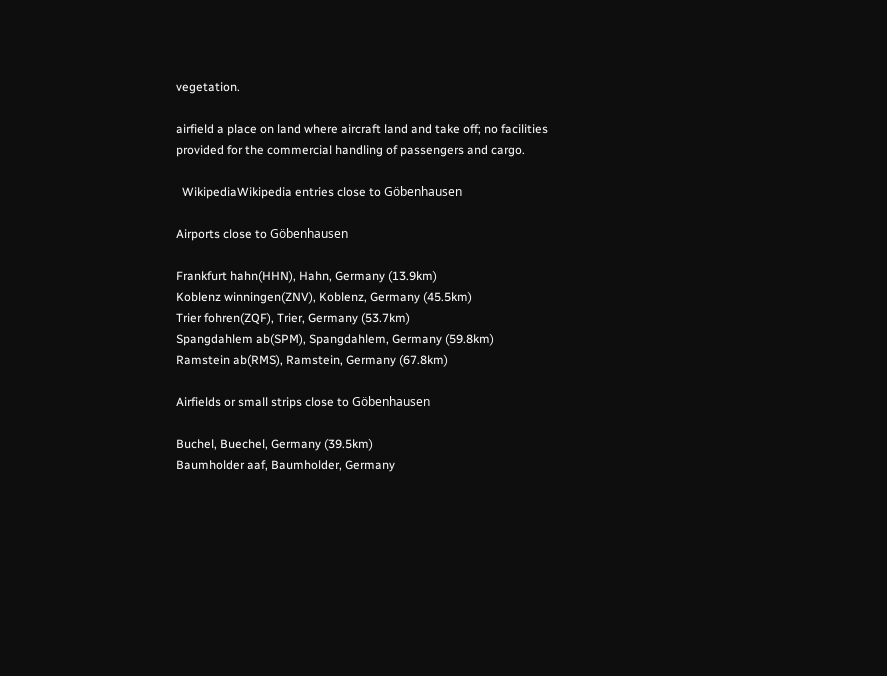vegetation.

airfield a place on land where aircraft land and take off; no facilities provided for the commercial handling of passengers and cargo.

  WikipediaWikipedia entries close to Göbenhausen

Airports close to Göbenhausen

Frankfurt hahn(HHN), Hahn, Germany (13.9km)
Koblenz winningen(ZNV), Koblenz, Germany (45.5km)
Trier fohren(ZQF), Trier, Germany (53.7km)
Spangdahlem ab(SPM), Spangdahlem, Germany (59.8km)
Ramstein ab(RMS), Ramstein, Germany (67.8km)

Airfields or small strips close to Göbenhausen

Buchel, Buechel, Germany (39.5km)
Baumholder aaf, Baumholder, Germany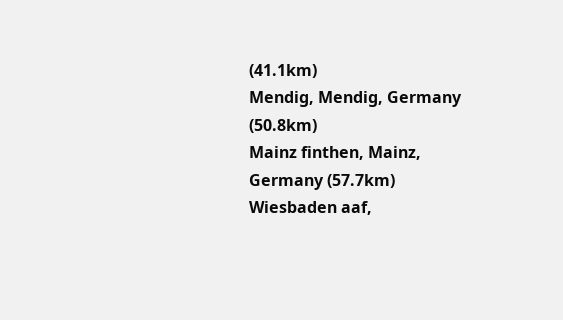(41.1km)
Mendig, Mendig, Germany (50.8km)
Mainz finthen, Mainz, Germany (57.7km)
Wiesbaden aaf,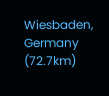Wiesbaden, Germany (72.7km)